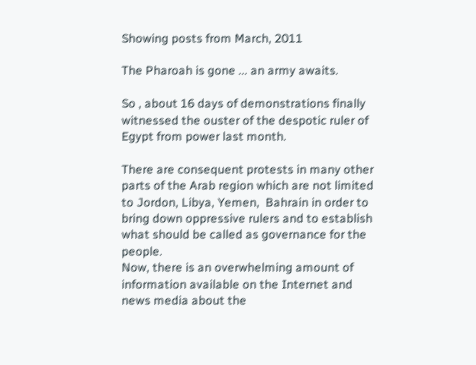Showing posts from March, 2011

The Pharoah is gone ... an army awaits.

So , about 16 days of demonstrations finally witnessed the ouster of the despotic ruler of Egypt from power last month.

There are consequent protests in many other parts of the Arab region which are not limited to Jordon, Libya, Yemen,  Bahrain in order to bring down oppressive rulers and to establish what should be called as governance for the people.
Now, there is an overwhelming amount of information available on the Internet and news media about the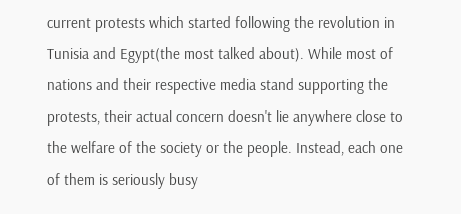current protests which started following the revolution in Tunisia and Egypt(the most talked about). While most of nations and their respective media stand supporting the protests, their actual concern doesn't lie anywhere close to the welfare of the society or the people. Instead, each one of them is seriously busy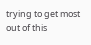trying to get most out of this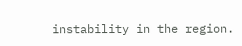instability in the region.